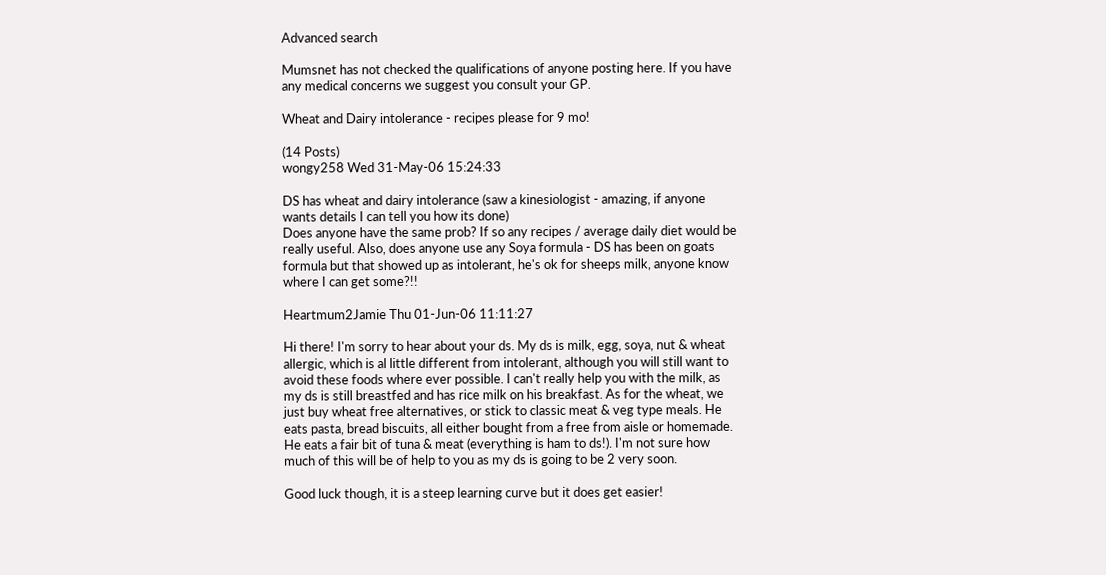Advanced search

Mumsnet has not checked the qualifications of anyone posting here. If you have any medical concerns we suggest you consult your GP.

Wheat and Dairy intolerance - recipes please for 9 mo!

(14 Posts)
wongy258 Wed 31-May-06 15:24:33

DS has wheat and dairy intolerance (saw a kinesiologist - amazing, if anyone wants details I can tell you how its done)
Does anyone have the same prob? If so any recipes / average daily diet would be really useful. Also, does anyone use any Soya formula - DS has been on goats formula but that showed up as intolerant, he's ok for sheeps milk, anyone know where I can get some?!!

Heartmum2Jamie Thu 01-Jun-06 11:11:27

Hi there! I'm sorry to hear about your ds. My ds is milk, egg, soya, nut & wheat allergic, which is al little different from intolerant, although you will still want to avoid these foods where ever possible. I can't really help you with the milk, as my ds is still breastfed and has rice milk on his breakfast. As for the wheat, we just buy wheat free alternatives, or stick to classic meat & veg type meals. He eats pasta, bread biscuits, all either bought from a free from aisle or homemade. He eats a fair bit of tuna & meat (everything is ham to ds!). I'm not sure how much of this will be of help to you as my ds is going to be 2 very soon.

Good luck though, it is a steep learning curve but it does get easier!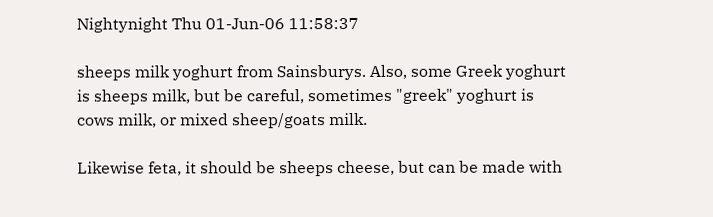Nightynight Thu 01-Jun-06 11:58:37

sheeps milk yoghurt from Sainsburys. Also, some Greek yoghurt is sheeps milk, but be careful, sometimes "greek" yoghurt is cows milk, or mixed sheep/goats milk.

Likewise feta, it should be sheeps cheese, but can be made with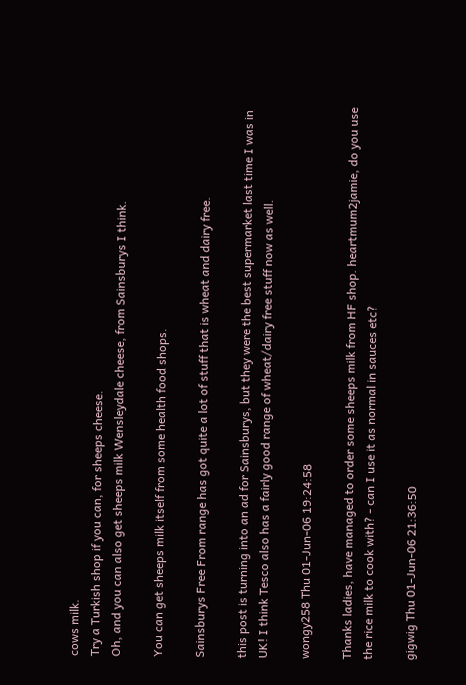cows milk.
Try a Turkish shop if you can, for sheeps cheese.
Oh, and you can also get sheeps milk Wensleydale cheese, from Sainsburys I think.

You can get sheeps milk itself from some health food shops.

Sainsburys Free From range has got quite a lot of stuff that is wheat and dairy free.

this post is turning into an ad for Sainsburys, but they were the best supermarket last time I was in UK! I think Tesco also has a fairly good range of wheat/dairy free stuff now as well.

wongy258 Thu 01-Jun-06 19:24:58

Thanks ladies, have managed to order some sheeps milk from HF shop. heartmum2jamie, do you use the rice milk to cook with? - can I use it as normal in sauces etc?

gigwig Thu 01-Jun-06 21:36:50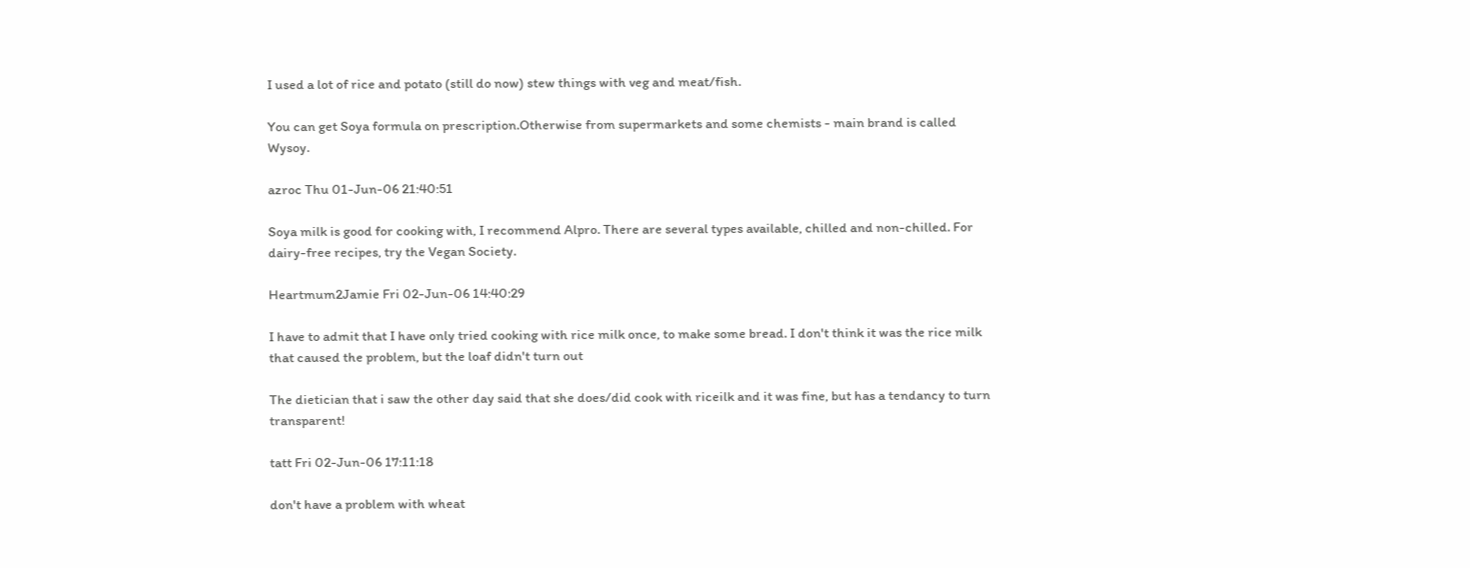I used a lot of rice and potato (still do now) stew things with veg and meat/fish.

You can get Soya formula on prescription.Otherwise from supermarkets and some chemists - main brand is called Wysoy.

azroc Thu 01-Jun-06 21:40:51

Soya milk is good for cooking with, I recommend Alpro. There are several types available, chilled and non-chilled. For dairy-free recipes, try the Vegan Society.

Heartmum2Jamie Fri 02-Jun-06 14:40:29

I have to admit that I have only tried cooking with rice milk once, to make some bread. I don't think it was the rice milk that caused the problem, but the loaf didn't turn out

The dietician that i saw the other day said that she does/did cook with riceilk and it was fine, but has a tendancy to turn transparent!

tatt Fri 02-Jun-06 17:11:18

don't have a problem with wheat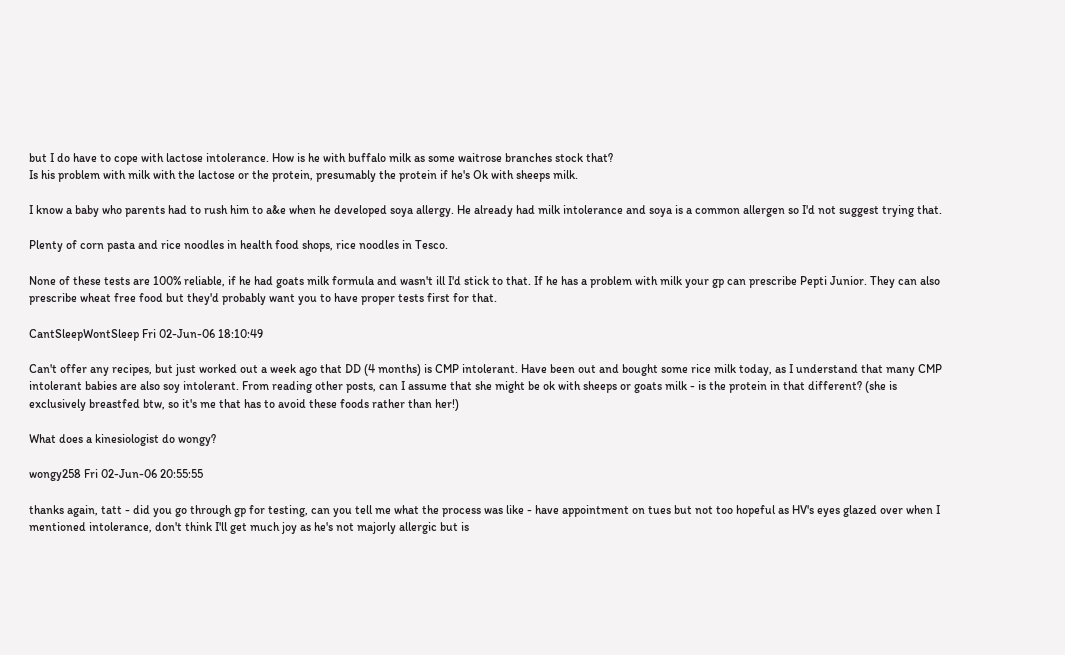but I do have to cope with lactose intolerance. How is he with buffalo milk as some waitrose branches stock that?
Is his problem with milk with the lactose or the protein, presumably the protein if he's Ok with sheeps milk.

I know a baby who parents had to rush him to a&e when he developed soya allergy. He already had milk intolerance and soya is a common allergen so I'd not suggest trying that.

Plenty of corn pasta and rice noodles in health food shops, rice noodles in Tesco.

None of these tests are 100% reliable, if he had goats milk formula and wasn't ill I'd stick to that. If he has a problem with milk your gp can prescribe Pepti Junior. They can also prescribe wheat free food but they'd probably want you to have proper tests first for that.

CantSleepWontSleep Fri 02-Jun-06 18:10:49

Can't offer any recipes, but just worked out a week ago that DD (4 months) is CMP intolerant. Have been out and bought some rice milk today, as I understand that many CMP intolerant babies are also soy intolerant. From reading other posts, can I assume that she might be ok with sheeps or goats milk - is the protein in that different? (she is exclusively breastfed btw, so it's me that has to avoid these foods rather than her!)

What does a kinesiologist do wongy?

wongy258 Fri 02-Jun-06 20:55:55

thanks again, tatt - did you go through gp for testing, can you tell me what the process was like - have appointment on tues but not too hopeful as HV's eyes glazed over when I mentioned intolerance, don't think I'll get much joy as he's not majorly allergic but is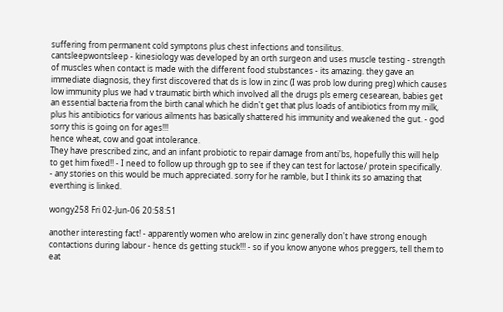suffering from permanent cold symptons plus chest infections and tonsilitus.
cantsleepwontsleep - kinesiology was developed by an orth surgeon and uses muscle testing - strength of muscles when contact is made with the different food stubstances - its amazing. they gave an immediate diagnosis, they first discovered that ds is low in zinc (I was prob low during preg) which causes low immunity plus we had v traumatic birth which involved all the drugs pls emerg cesearean, babies get an essential bacteria from the birth canal which he didn't get that plus loads of antibiotics from my milk, plus his antibiotics for various ailments has basically shattered his immunity and weakened the gut. - god sorry this is going on for ages!!!
hence wheat, cow and goat intolerance.
They have prescribed zinc, and an infant probiotic to repair damage from anti'bs, hopefully this will help to get him fixed!! - I need to follow up through gp to see if they can test for lactose/ protein specifically. - any stories on this would be much appreciated. sorry for he ramble, but I think its so amazing that everthing is linked.

wongy258 Fri 02-Jun-06 20:58:51

another interesting fact! - apparently women who arelow in zinc generally don't have strong enough contactions during labour - hence ds getting stuck!!! - so if you know anyone whos preggers, tell them to eat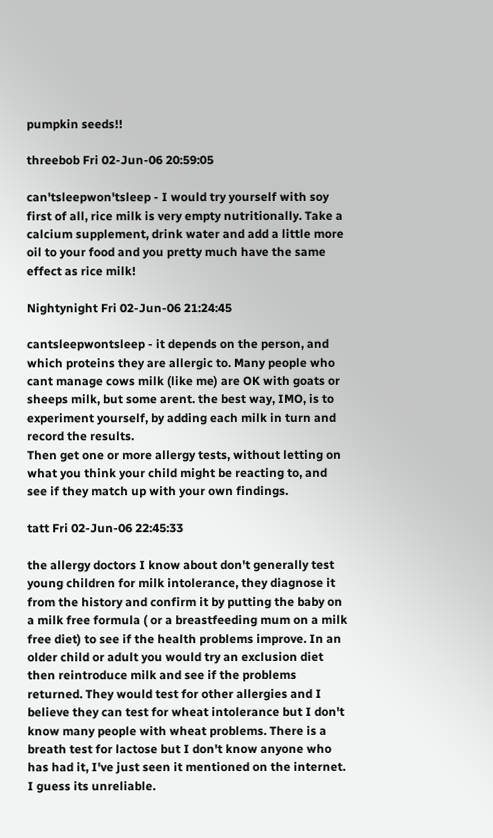pumpkin seeds!!

threebob Fri 02-Jun-06 20:59:05

can'tsleepwon'tsleep - I would try yourself with soy first of all, rice milk is very empty nutritionally. Take a calcium supplement, drink water and add a little more oil to your food and you pretty much have the same effect as rice milk!

Nightynight Fri 02-Jun-06 21:24:45

cantsleepwontsleep - it depends on the person, and which proteins they are allergic to. Many people who cant manage cows milk (like me) are OK with goats or sheeps milk, but some arent. the best way, IMO, is to experiment yourself, by adding each milk in turn and record the results.
Then get one or more allergy tests, without letting on what you think your child might be reacting to, and see if they match up with your own findings.

tatt Fri 02-Jun-06 22:45:33

the allergy doctors I know about don't generally test young children for milk intolerance, they diagnose it from the history and confirm it by putting the baby on a milk free formula ( or a breastfeeding mum on a milk free diet) to see if the health problems improve. In an older child or adult you would try an exclusion diet then reintroduce milk and see if the problems returned. They would test for other allergies and I believe they can test for wheat intolerance but I don't know many people with wheat problems. There is a breath test for lactose but I don't know anyone who has had it, I've just seen it mentioned on the internet. I guess its unreliable.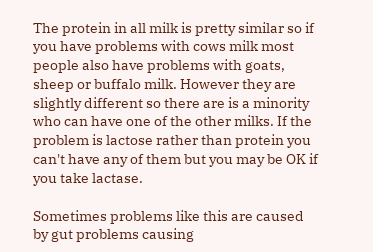The protein in all milk is pretty similar so if you have problems with cows milk most people also have problems with goats, sheep or buffalo milk. However they are slightly different so there are is a minority who can have one of the other milks. If the problem is lactose rather than protein you can't have any of them but you may be OK if you take lactase.

Sometimes problems like this are caused by gut problems causing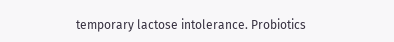temporary lactose intolerance. Probiotics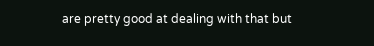are pretty good at dealing with that but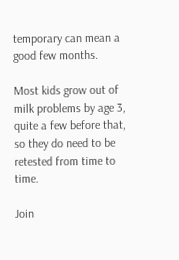temporary can mean a good few months.

Most kids grow out of milk problems by age 3, quite a few before that, so they do need to be retested from time to time.

Join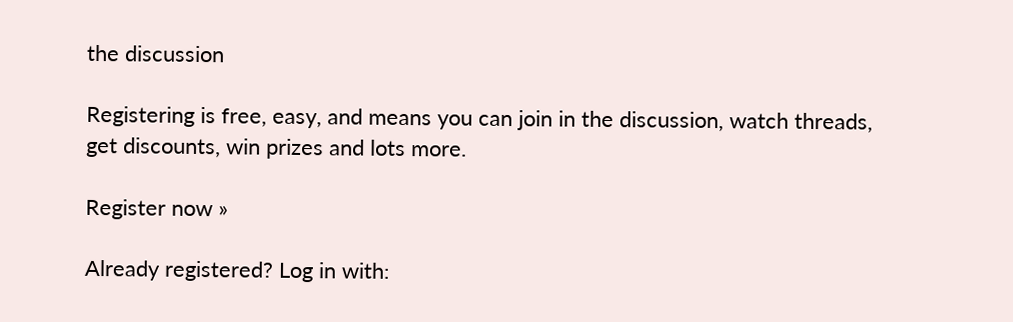the discussion

Registering is free, easy, and means you can join in the discussion, watch threads, get discounts, win prizes and lots more.

Register now »

Already registered? Log in with: